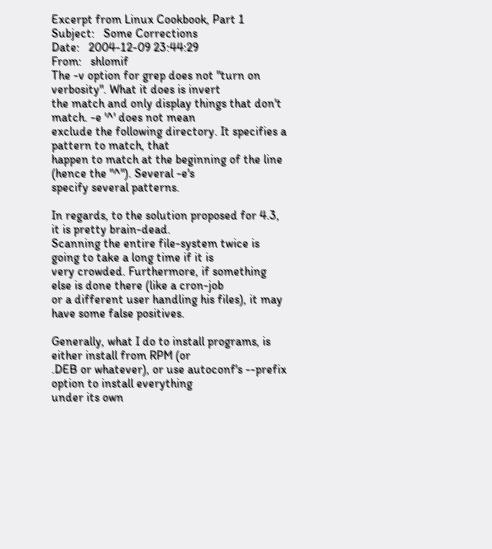Excerpt from Linux Cookbook, Part 1
Subject:   Some Corrections
Date:   2004-12-09 23:44:29
From:   shlomif
The -v option for grep does not "turn on verbosity". What it does is invert
the match and only display things that don't match. -e '^' does not mean
exclude the following directory. It specifies a pattern to match, that
happen to match at the beginning of the line (hence the "^"). Several -e's
specify several patterns.

In regards, to the solution proposed for 4.3, it is pretty brain-dead.
Scanning the entire file-system twice is going to take a long time if it is
very crowded. Furthermore, if something else is done there (like a cron-job
or a different user handling his files), it may have some false positives.

Generally, what I do to install programs, is either install from RPM (or
.DEB or whatever), or use autoconf's --prefix option to install everything
under its own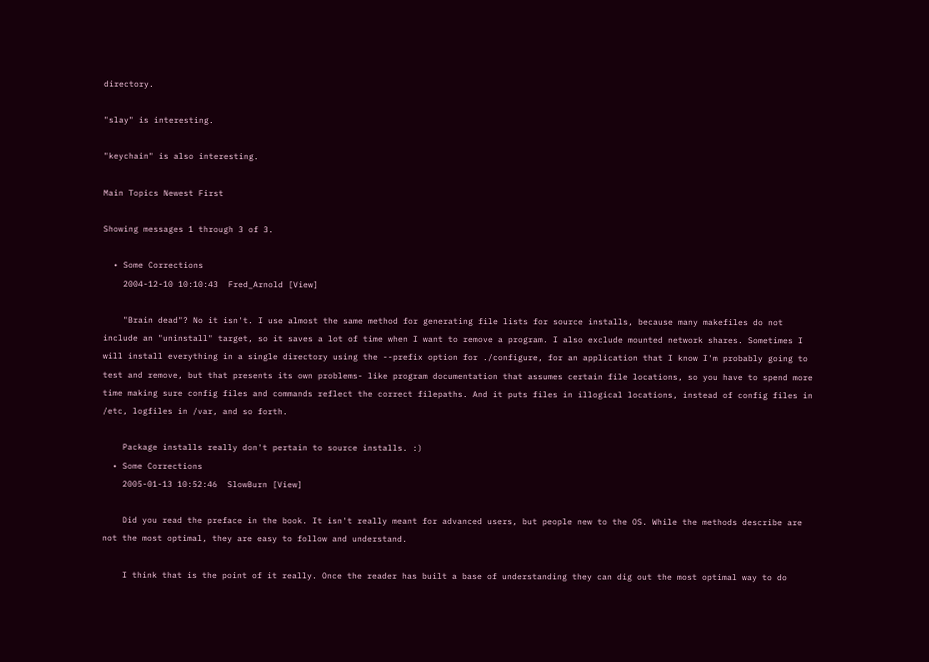directory.

"slay" is interesting.

"keychain" is also interesting.

Main Topics Newest First

Showing messages 1 through 3 of 3.

  • Some Corrections
    2004-12-10 10:10:43  Fred_Arnold [View]

    "Brain dead"? No it isn't. I use almost the same method for generating file lists for source installs, because many makefiles do not include an "uninstall" target, so it saves a lot of time when I want to remove a program. I also exclude mounted network shares. Sometimes I will install everything in a single directory using the --prefix option for ./configure, for an application that I know I'm probably going to test and remove, but that presents its own problems- like program documentation that assumes certain file locations, so you have to spend more time making sure config files and commands reflect the correct filepaths. And it puts files in illogical locations, instead of config files in /etc, logfiles in /var, and so forth.

    Package installs really don't pertain to source installs. :)
  • Some Corrections
    2005-01-13 10:52:46  SlowBurn [View]

    Did you read the preface in the book. It isn't really meant for advanced users, but people new to the OS. While the methods describe are not the most optimal, they are easy to follow and understand.

    I think that is the point of it really. Once the reader has built a base of understanding they can dig out the most optimal way to do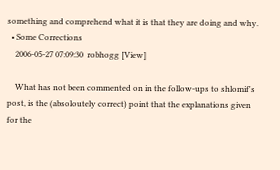something and comprehend what it is that they are doing and why.
  • Some Corrections
    2006-05-27 07:09:30  robhogg [View]

    What has not been commented on in the follow-ups to shlomif's post, is the (absoloutely correct) point that the explanations given for the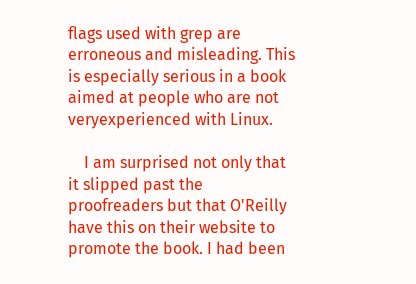flags used with grep are erroneous and misleading. This is especially serious in a book aimed at people who are not veryexperienced with Linux.

    I am surprised not only that it slipped past the proofreaders but that O'Reilly have this on their website to promote the book. I had been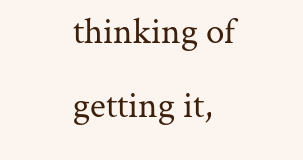thinking of getting it,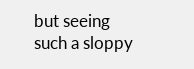but seeing such a sloppy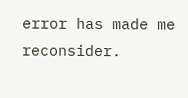error has made me reconsider.